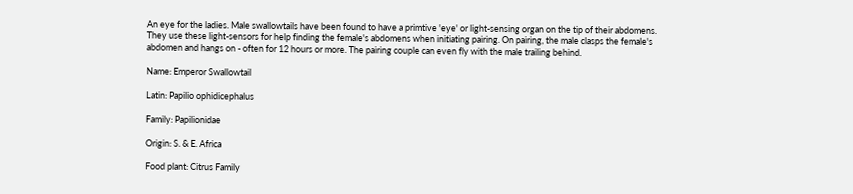An eye for the ladies. Male swallowtails have been found to have a primtive 'eye' or light-sensing organ on the tip of their abdomens. They use these light-sensors for help finding the female's abdomens when initiating pairing. On pairing, the male clasps the female's abdomen and hangs on - often for 12 hours or more. The pairing couple can even fly with the male trailing behind.

Name: Emperor Swallowtail

Latin: Papilio ophidicephalus

Family: Papilionidae

Origin: S. & E. Africa

Food plant: Citrus Family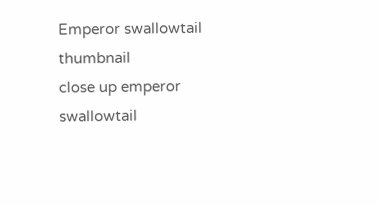Emperor swallowtail thumbnail
close up emperor swallowtail